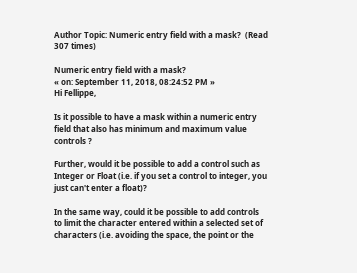Author Topic: Numeric entry field with a mask?  (Read 307 times)

Numeric entry field with a mask?
« on: September 11, 2018, 08:24:52 PM »
Hi Fellippe,

Is it possible to have a mask within a numeric entry field that also has minimum and maximum value controls ?

Further, would it be possible to add a control such as Integer or Float (i.e. if you set a control to integer, you just can't enter a float)?

In the same way, could it be possible to add controls to limit the character entered within a selected set of characters (i.e. avoiding the space, the point or the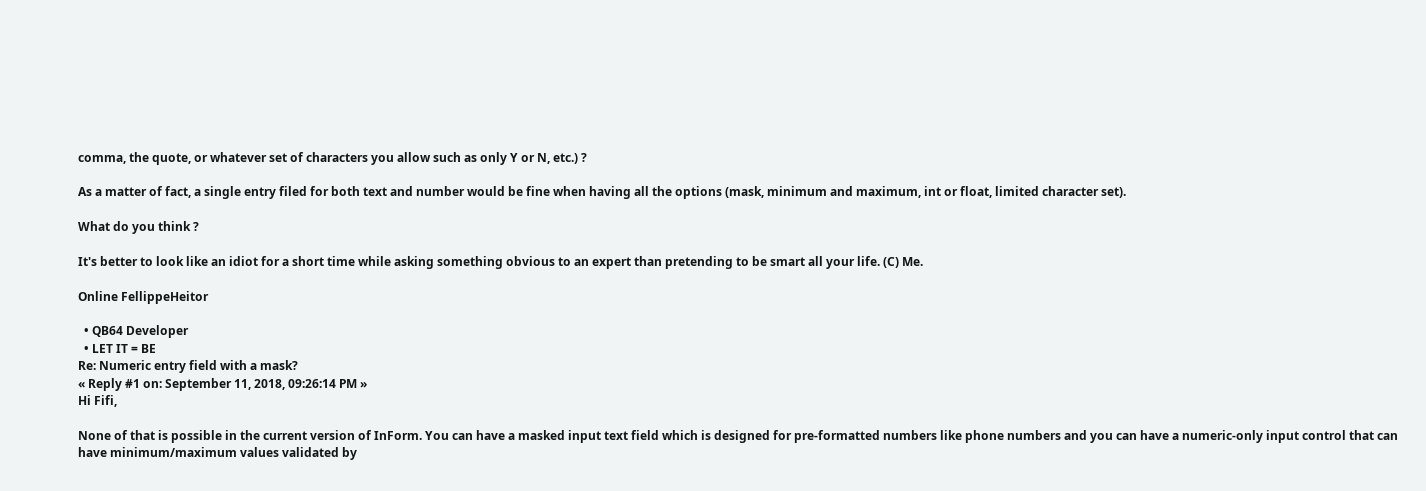comma, the quote, or whatever set of characters you allow such as only Y or N, etc.) ?

As a matter of fact, a single entry filed for both text and number would be fine when having all the options (mask, minimum and maximum, int or float, limited character set).

What do you think ?

It's better to look like an idiot for a short time while asking something obvious to an expert than pretending to be smart all your life. (C) Me.

Online FellippeHeitor

  • QB64 Developer
  • LET IT = BE
Re: Numeric entry field with a mask?
« Reply #1 on: September 11, 2018, 09:26:14 PM »
Hi Fifi,

None of that is possible in the current version of InForm. You can have a masked input text field which is designed for pre-formatted numbers like phone numbers and you can have a numeric-only input control that can have minimum/maximum values validated by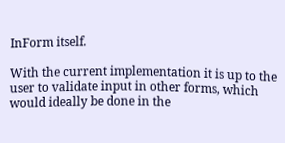InForm itself.

With the current implementation it is up to the user to validate input in other forms, which would ideally be done in the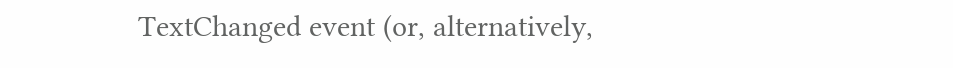TextChanged event (or, alternatively,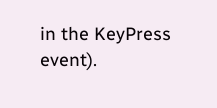in the KeyPress event).